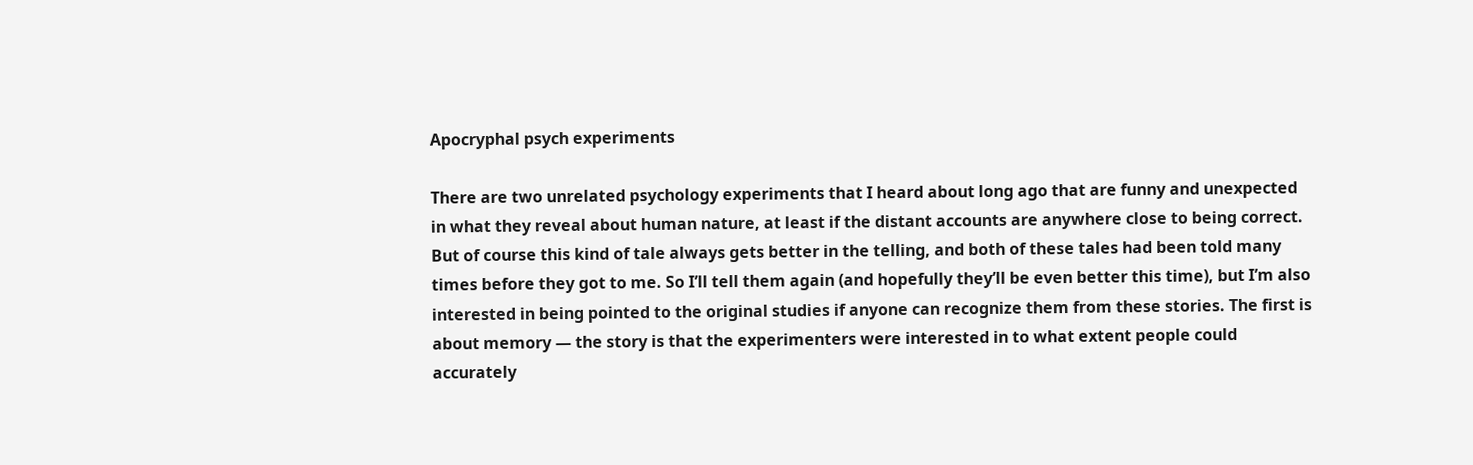Apocryphal psych experiments

There are two unrelated psychology experiments that I heard about long ago that are funny and unexpected in what they reveal about human nature, at least if the distant accounts are anywhere close to being correct. But of course this kind of tale always gets better in the telling, and both of these tales had been told many times before they got to me. So I’ll tell them again (and hopefully they’ll be even better this time), but I’m also interested in being pointed to the original studies if anyone can recognize them from these stories. The first is about memory — the story is that the experimenters were interested in to what extent people could accurately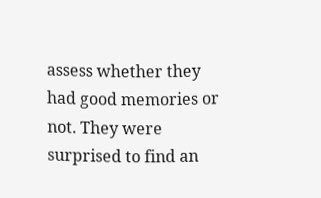assess whether they had good memories or not. They were surprised to find an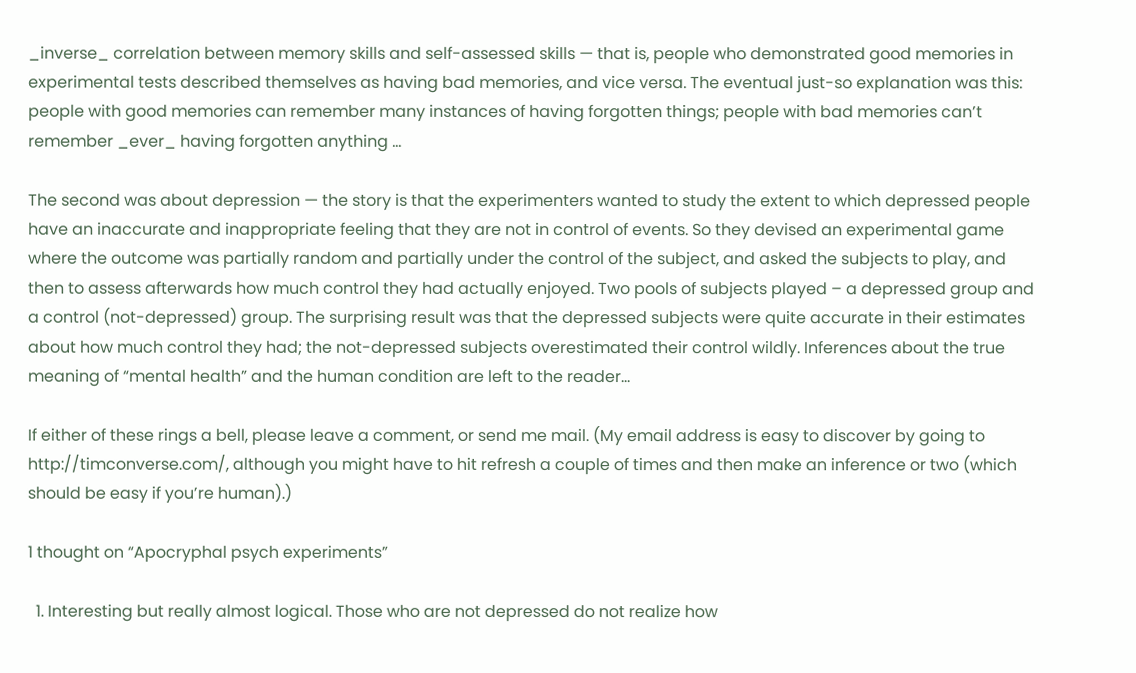_inverse_ correlation between memory skills and self-assessed skills — that is, people who demonstrated good memories in experimental tests described themselves as having bad memories, and vice versa. The eventual just-so explanation was this: people with good memories can remember many instances of having forgotten things; people with bad memories can’t remember _ever_ having forgotten anything …

The second was about depression — the story is that the experimenters wanted to study the extent to which depressed people have an inaccurate and inappropriate feeling that they are not in control of events. So they devised an experimental game where the outcome was partially random and partially under the control of the subject, and asked the subjects to play, and then to assess afterwards how much control they had actually enjoyed. Two pools of subjects played – a depressed group and a control (not-depressed) group. The surprising result was that the depressed subjects were quite accurate in their estimates about how much control they had; the not-depressed subjects overestimated their control wildly. Inferences about the true meaning of “mental health” and the human condition are left to the reader…

If either of these rings a bell, please leave a comment, or send me mail. (My email address is easy to discover by going to http://timconverse.com/, although you might have to hit refresh a couple of times and then make an inference or two (which should be easy if you’re human).)

1 thought on “Apocryphal psych experiments”

  1. Interesting but really almost logical. Those who are not depressed do not realize how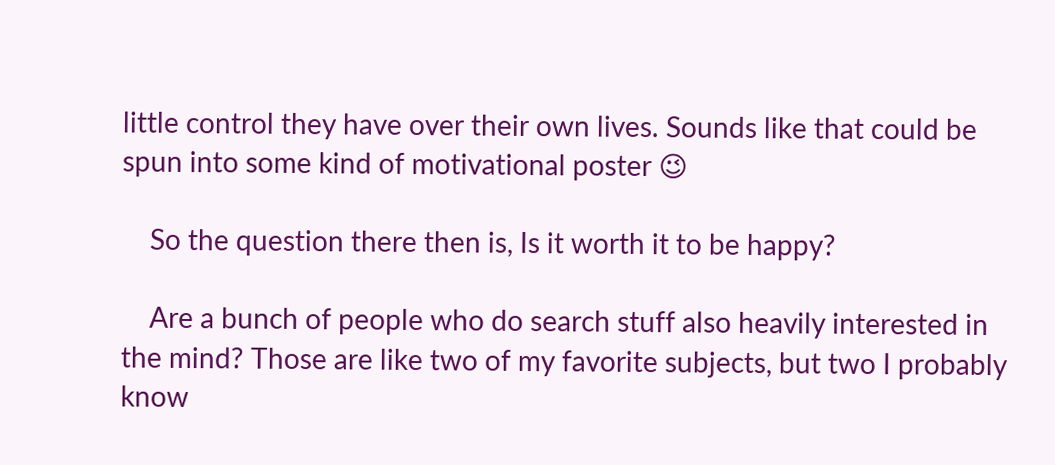little control they have over their own lives. Sounds like that could be spun into some kind of motivational poster 😉

    So the question there then is, Is it worth it to be happy?

    Are a bunch of people who do search stuff also heavily interested in the mind? Those are like two of my favorite subjects, but two I probably know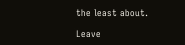the least about.

Leave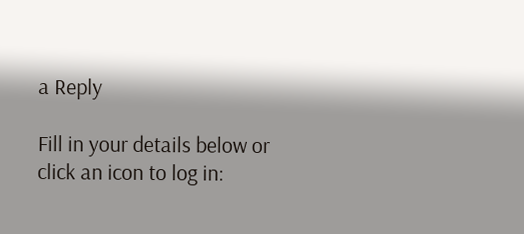a Reply

Fill in your details below or click an icon to log in: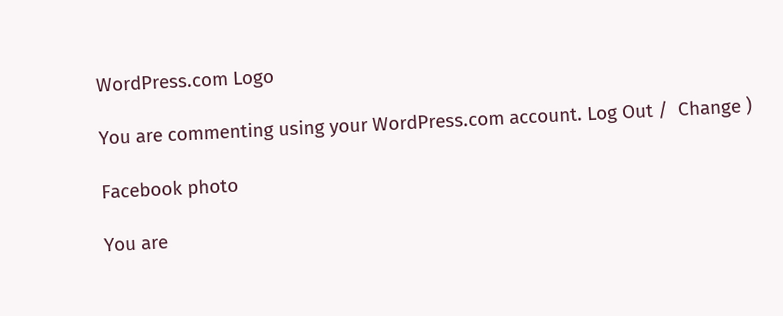WordPress.com Logo

You are commenting using your WordPress.com account. Log Out /  Change )

Facebook photo

You are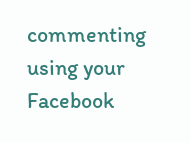commenting using your Facebook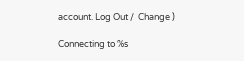account. Log Out /  Change )

Connecting to %s